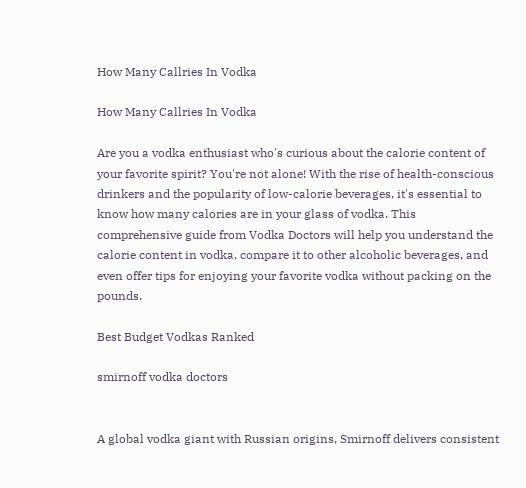How Many Callries In Vodka

How Many Callries In Vodka

Are you a vodka enthusiast who's curious about the calorie content of your favorite spirit? You're not alone! With the rise of health-conscious drinkers and the popularity of low-calorie beverages, it's essential to know how many calories are in your glass of vodka. This comprehensive guide from Vodka Doctors will help you understand the calorie content in vodka, compare it to other alcoholic beverages, and even offer tips for enjoying your favorite vodka without packing on the pounds.

Best Budget Vodkas Ranked

smirnoff vodka doctors


A global vodka giant with Russian origins, Smirnoff delivers consistent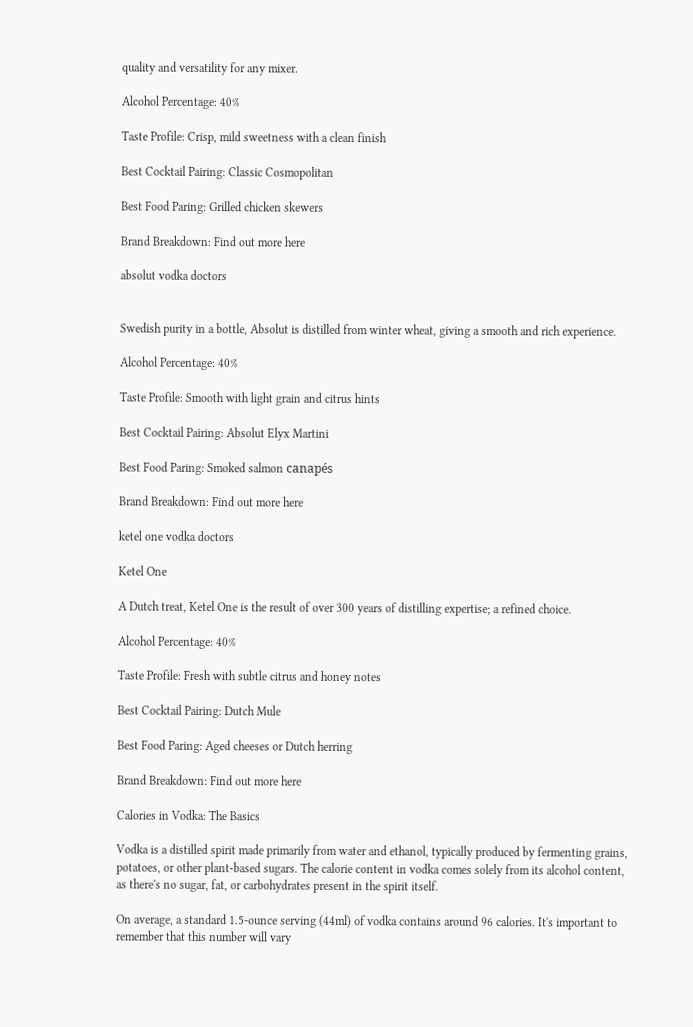quality and versatility for any mixer.

Alcohol Percentage: 40%

Taste Profile: Crisp, mild sweetness with a clean finish

Best Cocktail Pairing: Classic Cosmopolitan

Best Food Paring: Grilled chicken skewers

Brand Breakdown: Find out more here

absolut vodka doctors


Swedish purity in a bottle, Absolut is distilled from winter wheat, giving a smooth and rich experience.

Alcohol Percentage: 40%

Taste Profile: Smooth with light grain and citrus hints

Best Cocktail Pairing: Absolut Elyx Martini

Best Food Paring: Smoked salmon canapés

Brand Breakdown: Find out more here

ketel one vodka doctors

Ketel One

A Dutch treat, Ketel One is the result of over 300 years of distilling expertise; a refined choice.

Alcohol Percentage: 40%

Taste Profile: Fresh with subtle citrus and honey notes

Best Cocktail Pairing: Dutch Mule

Best Food Paring: Aged cheeses or Dutch herring

Brand Breakdown: Find out more here

Calories in Vodka: The Basics

Vodka is a distilled spirit made primarily from water and ethanol, typically produced by fermenting grains, potatoes, or other plant-based sugars. The calorie content in vodka comes solely from its alcohol content, as there's no sugar, fat, or carbohydrates present in the spirit itself.

On average, a standard 1.5-ounce serving (44ml) of vodka contains around 96 calories. It's important to remember that this number will vary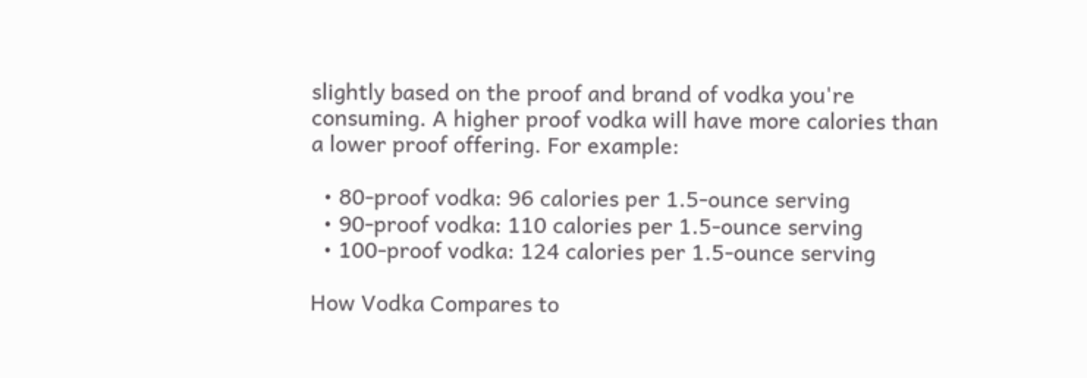slightly based on the proof and brand of vodka you're consuming. A higher proof vodka will have more calories than a lower proof offering. For example:

  • 80-proof vodka: 96 calories per 1.5-ounce serving
  • 90-proof vodka: 110 calories per 1.5-ounce serving
  • 100-proof vodka: 124 calories per 1.5-ounce serving

How Vodka Compares to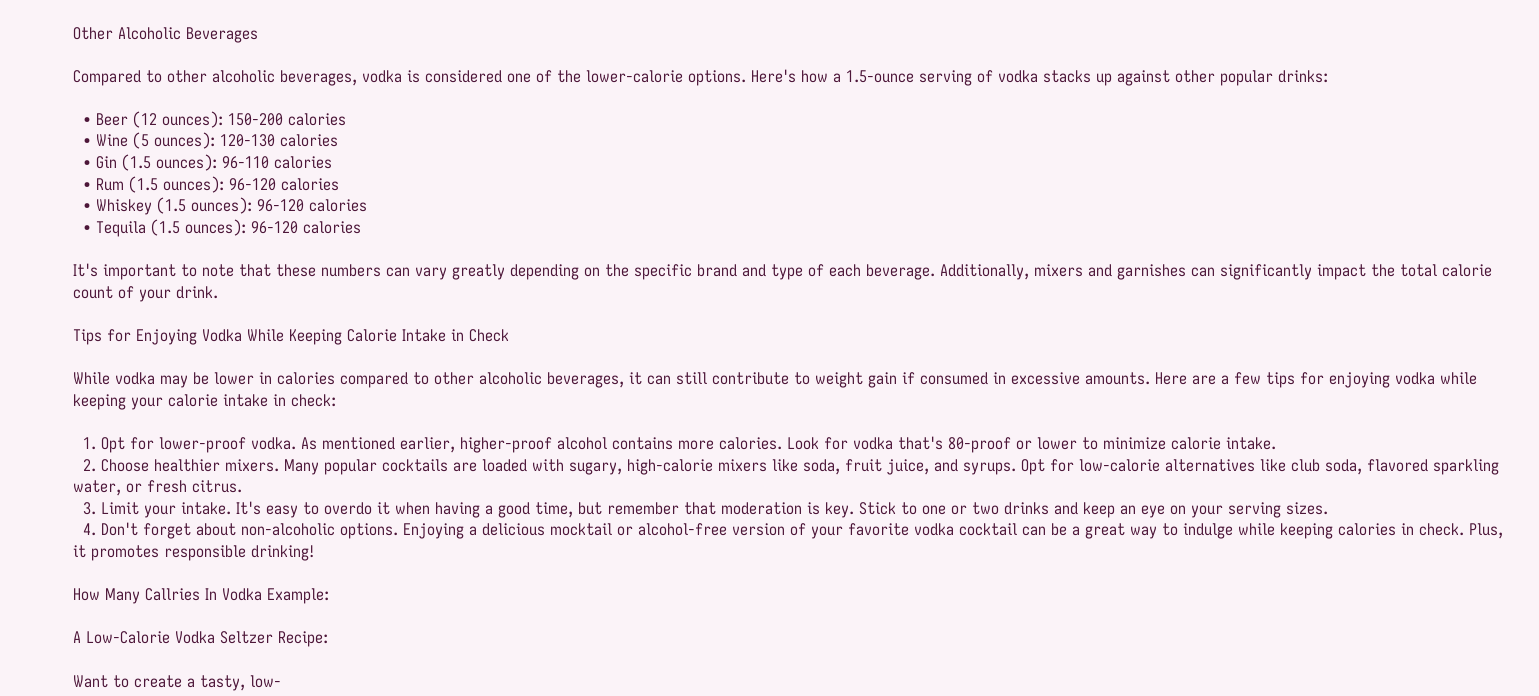Other Alcoholic Beverages

Compared to other alcoholic beverages, vodka is considered one of the lower-calorie options. Here's how a 1.5-ounce serving of vodka stacks up against other popular drinks:

  • Beer (12 ounces): 150-200 calories
  • Wine (5 ounces): 120-130 calories
  • Gin (1.5 ounces): 96-110 calories
  • Rum (1.5 ounces): 96-120 calories
  • Whiskey (1.5 ounces): 96-120 calories
  • Tequila (1.5 ounces): 96-120 calories

It's important to note that these numbers can vary greatly depending on the specific brand and type of each beverage. Additionally, mixers and garnishes can significantly impact the total calorie count of your drink.

Tips for Enjoying Vodka While Keeping Calorie Intake in Check

While vodka may be lower in calories compared to other alcoholic beverages, it can still contribute to weight gain if consumed in excessive amounts. Here are a few tips for enjoying vodka while keeping your calorie intake in check:

  1. Opt for lower-proof vodka. As mentioned earlier, higher-proof alcohol contains more calories. Look for vodka that's 80-proof or lower to minimize calorie intake.
  2. Choose healthier mixers. Many popular cocktails are loaded with sugary, high-calorie mixers like soda, fruit juice, and syrups. Opt for low-calorie alternatives like club soda, flavored sparkling water, or fresh citrus.
  3. Limit your intake. It's easy to overdo it when having a good time, but remember that moderation is key. Stick to one or two drinks and keep an eye on your serving sizes.
  4. Don't forget about non-alcoholic options. Enjoying a delicious mocktail or alcohol-free version of your favorite vodka cocktail can be a great way to indulge while keeping calories in check. Plus, it promotes responsible drinking!

How Many Callries In Vodka Example:

A Low-Calorie Vodka Seltzer Recipe:

Want to create a tasty, low-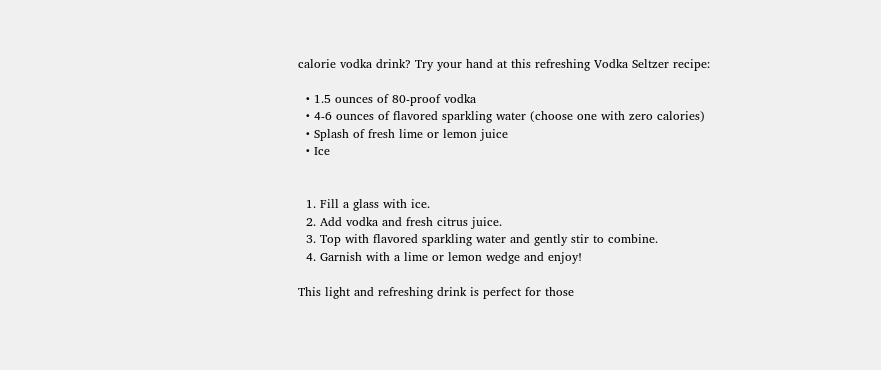calorie vodka drink? Try your hand at this refreshing Vodka Seltzer recipe:

  • 1.5 ounces of 80-proof vodka
  • 4-6 ounces of flavored sparkling water (choose one with zero calories)
  • Splash of fresh lime or lemon juice
  • Ice


  1. Fill a glass with ice.
  2. Add vodka and fresh citrus juice.
  3. Top with flavored sparkling water and gently stir to combine.
  4. Garnish with a lime or lemon wedge and enjoy!

This light and refreshing drink is perfect for those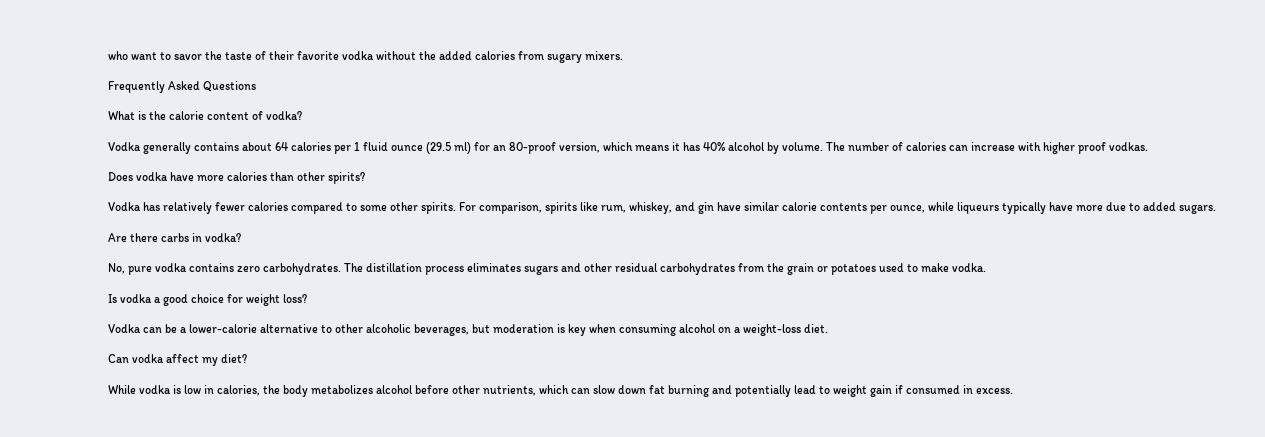who want to savor the taste of their favorite vodka without the added calories from sugary mixers.

Frequently Asked Questions

What is the calorie content of vodka?

Vodka generally contains about 64 calories per 1 fluid ounce (29.5 ml) for an 80-proof version, which means it has 40% alcohol by volume. The number of calories can increase with higher proof vodkas.

Does vodka have more calories than other spirits?

Vodka has relatively fewer calories compared to some other spirits. For comparison, spirits like rum, whiskey, and gin have similar calorie contents per ounce, while liqueurs typically have more due to added sugars.

Are there carbs in vodka?

No, pure vodka contains zero carbohydrates. The distillation process eliminates sugars and other residual carbohydrates from the grain or potatoes used to make vodka.

Is vodka a good choice for weight loss?

Vodka can be a lower-calorie alternative to other alcoholic beverages, but moderation is key when consuming alcohol on a weight-loss diet.

Can vodka affect my diet?

While vodka is low in calories, the body metabolizes alcohol before other nutrients, which can slow down fat burning and potentially lead to weight gain if consumed in excess.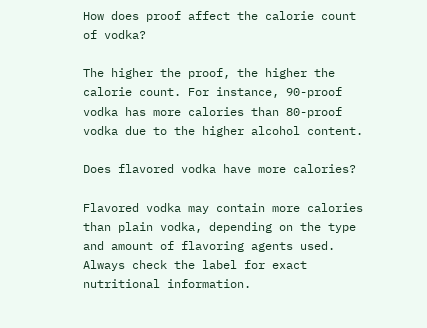How does proof affect the calorie count of vodka?

The higher the proof, the higher the calorie count. For instance, 90-proof vodka has more calories than 80-proof vodka due to the higher alcohol content.

Does flavored vodka have more calories?

Flavored vodka may contain more calories than plain vodka, depending on the type and amount of flavoring agents used. Always check the label for exact nutritional information.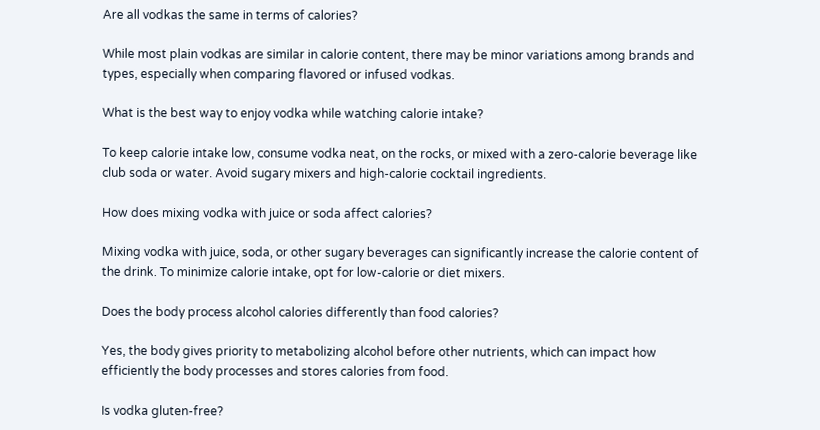Are all vodkas the same in terms of calories?

While most plain vodkas are similar in calorie content, there may be minor variations among brands and types, especially when comparing flavored or infused vodkas.

What is the best way to enjoy vodka while watching calorie intake?

To keep calorie intake low, consume vodka neat, on the rocks, or mixed with a zero-calorie beverage like club soda or water. Avoid sugary mixers and high-calorie cocktail ingredients.

How does mixing vodka with juice or soda affect calories?

Mixing vodka with juice, soda, or other sugary beverages can significantly increase the calorie content of the drink. To minimize calorie intake, opt for low-calorie or diet mixers.

Does the body process alcohol calories differently than food calories?

Yes, the body gives priority to metabolizing alcohol before other nutrients, which can impact how efficiently the body processes and stores calories from food.

Is vodka gluten-free?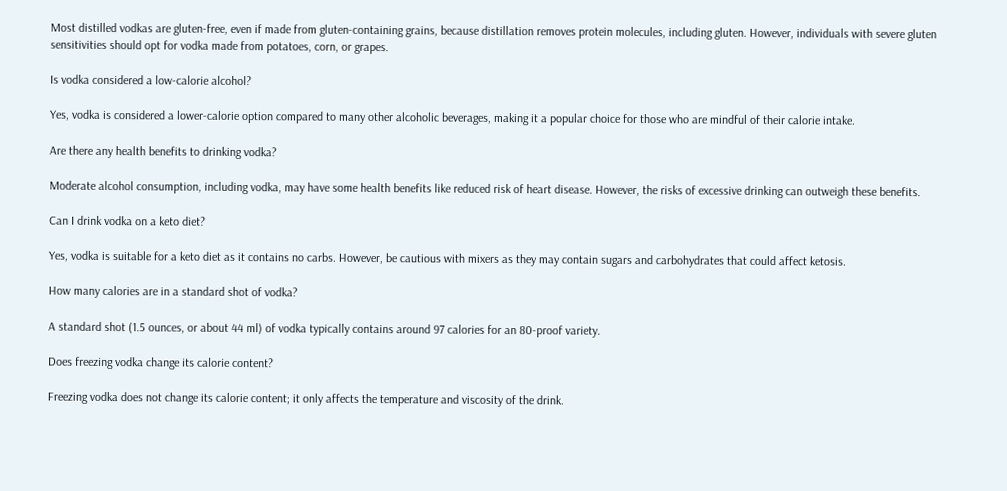Most distilled vodkas are gluten-free, even if made from gluten-containing grains, because distillation removes protein molecules, including gluten. However, individuals with severe gluten sensitivities should opt for vodka made from potatoes, corn, or grapes.

Is vodka considered a low-calorie alcohol?

Yes, vodka is considered a lower-calorie option compared to many other alcoholic beverages, making it a popular choice for those who are mindful of their calorie intake.

Are there any health benefits to drinking vodka?

Moderate alcohol consumption, including vodka, may have some health benefits like reduced risk of heart disease. However, the risks of excessive drinking can outweigh these benefits.

Can I drink vodka on a keto diet?

Yes, vodka is suitable for a keto diet as it contains no carbs. However, be cautious with mixers as they may contain sugars and carbohydrates that could affect ketosis.

How many calories are in a standard shot of vodka?

A standard shot (1.5 ounces, or about 44 ml) of vodka typically contains around 97 calories for an 80-proof variety.

Does freezing vodka change its calorie content?

Freezing vodka does not change its calorie content; it only affects the temperature and viscosity of the drink.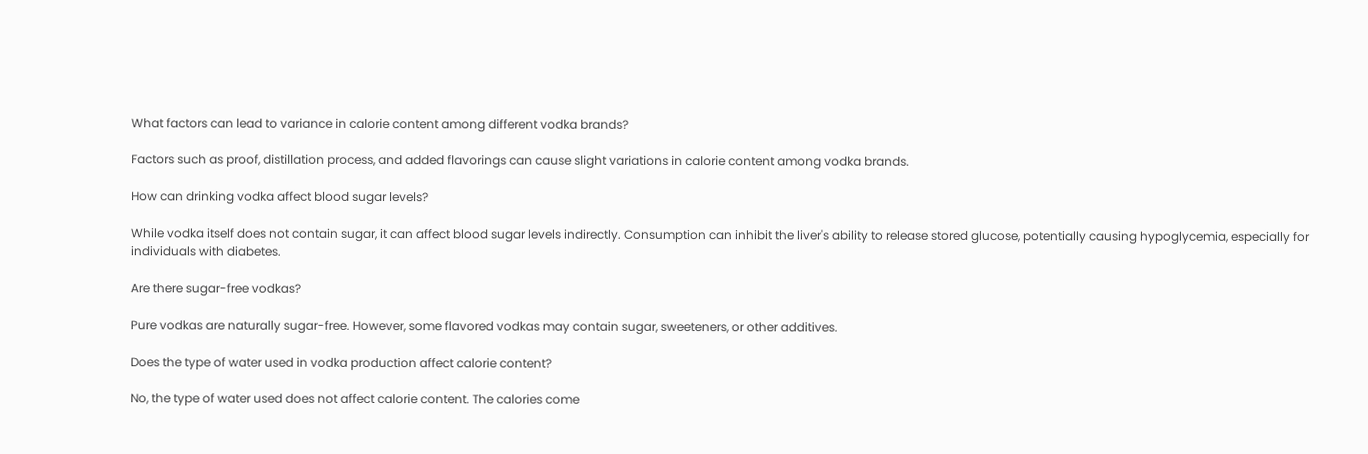What factors can lead to variance in calorie content among different vodka brands?

Factors such as proof, distillation process, and added flavorings can cause slight variations in calorie content among vodka brands.

How can drinking vodka affect blood sugar levels?

While vodka itself does not contain sugar, it can affect blood sugar levels indirectly. Consumption can inhibit the liver's ability to release stored glucose, potentially causing hypoglycemia, especially for individuals with diabetes.

Are there sugar-free vodkas?

Pure vodkas are naturally sugar-free. However, some flavored vodkas may contain sugar, sweeteners, or other additives.

Does the type of water used in vodka production affect calorie content?

No, the type of water used does not affect calorie content. The calories come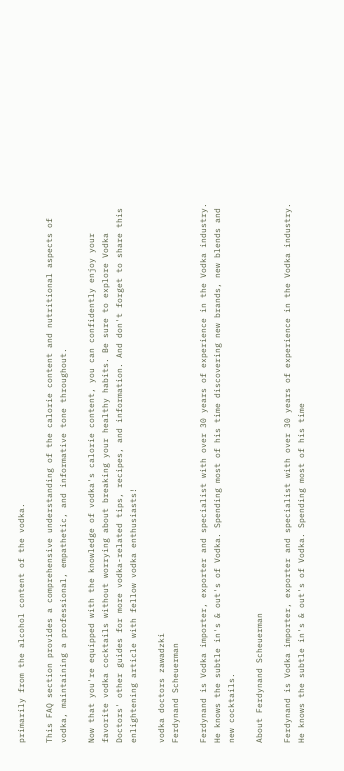primarily from the alcohol content of the vodka.

This FAQ section provides a comprehensive understanding of the calorie content and nutritional aspects of vodka, maintaining a professional, empathetic, and informative tone throughout.

Now that you're equipped with the knowledge of vodka's calorie content, you can confidently enjoy your favorite vodka cocktails without worrying about breaking your healthy habits. Be sure to explore Vodka Doctors' other guides for more vodka-related tips, recipes, and information. And don't forget to share this enlightening article with fellow vodka enthusiasts!

vodka doctors zawadzki
Ferdynand Scheuerman

Ferdynand is Vodka importer, exporter and specialist with over 30 years of experience in the Vodka industry. He knows the subtle in's & out's of Vodka. Spending most of his time discovering new brands, new blends and new cocktails.

About Ferdynand Scheuerman

Ferdynand is Vodka importer, exporter and specialist with over 30 years of experience in the Vodka industry. He knows the subtle in's & out's of Vodka. Spending most of his time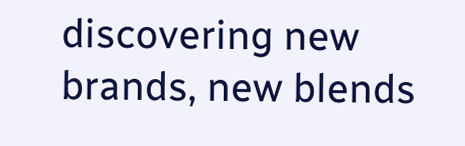discovering new brands, new blends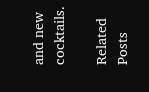and new cocktails.

Related Posts